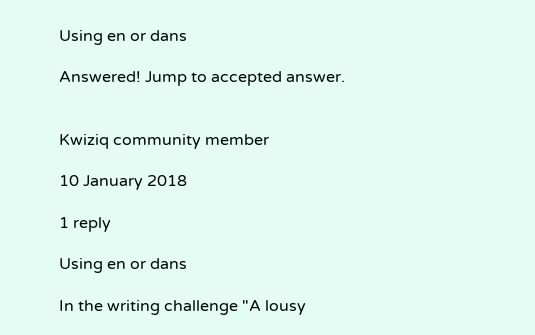Using en or dans

Answered! Jump to accepted answer.


Kwiziq community member

10 January 2018

1 reply

Using en or dans

In the writing challenge "A lousy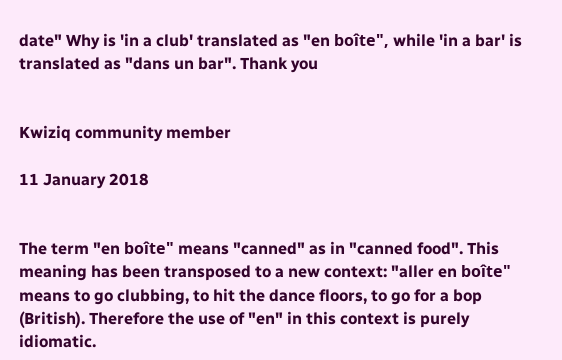date" Why is 'in a club' translated as "en boîte", while 'in a bar' is translated as "dans un bar". Thank you


Kwiziq community member

11 January 2018


The term "en boîte" means "canned" as in "canned food". This meaning has been transposed to a new context: "aller en boîte" means to go clubbing, to hit the dance floors, to go for a bop (British). Therefore the use of "en" in this context is purely idiomatic.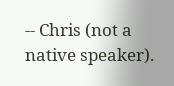-- Chris (not a native speaker).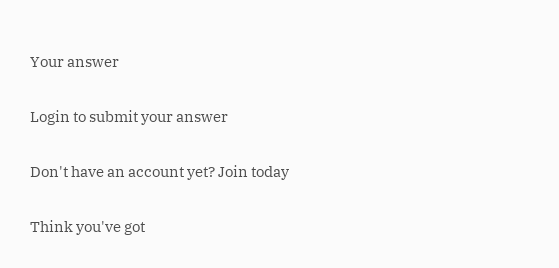Your answer

Login to submit your answer

Don't have an account yet? Join today

Think you've got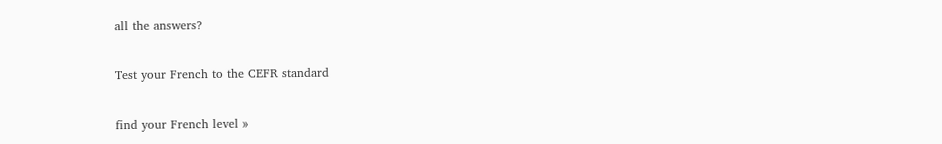all the answers?

Test your French to the CEFR standard

find your French level »